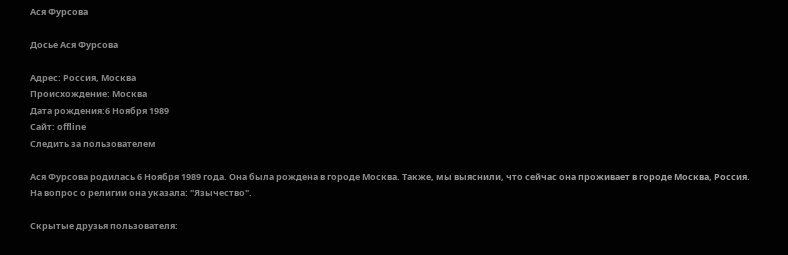Ася Фурсова

Досье Ася Фурсова

Адрес: Россия, Москва
Происхождение: Москва
Дата рождения:6 Ноября 1989
Сайт: offline
Следить за пользователем

Ася Фурсова родилась 6 Ноября 1989 года. Она была рождена в городе Москва. Также, мы выяснили, что сейчас она проживает в городе Москва, Россия. На вопрос о религии она указала: "Язычество".

Скрытые друзья пользователя: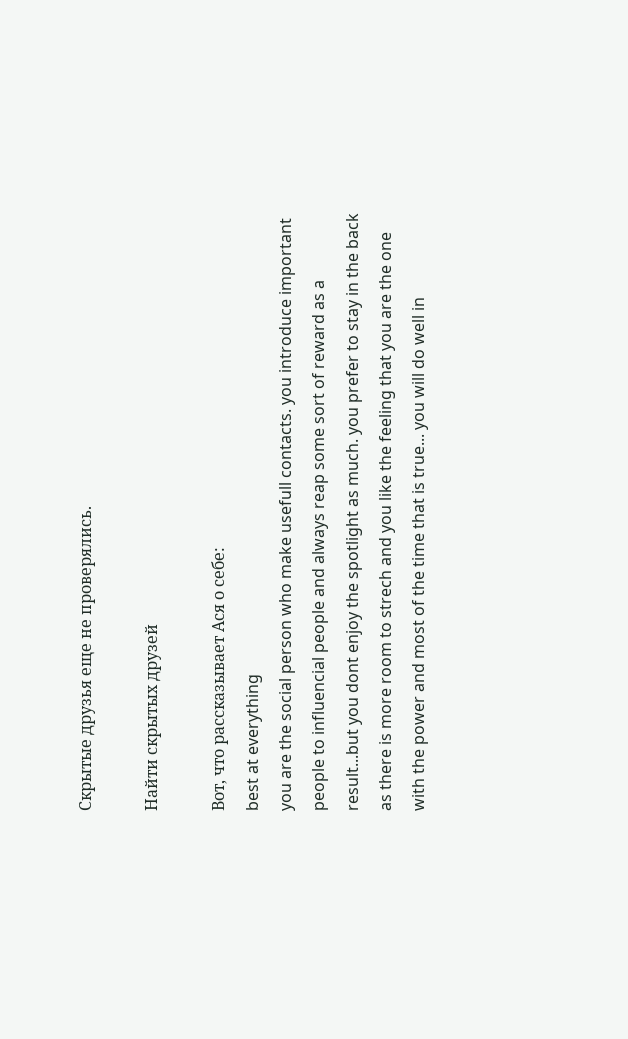Скрытые друзья еще не проверялись.

Найти скрытых друзей

Вот, что рассказывает Ася о себе:
best at everything
you are the social person who make usefull contacts. you introduce important people to influencial people and always reap some sort of reward as a result...but you dont enjoy the spotlight as much. you prefer to stay in the back as there is more room to strech and you like the feeling that you are the one with the power and most of the time that is true... you will do well in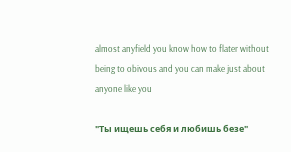almost anyfield you know how to flater without being to obivous and you can make just about anyone like you

"Ты ищешь себя и любишь безе"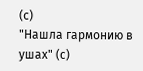(с)
"Нашла гармонию в ушах" (с)